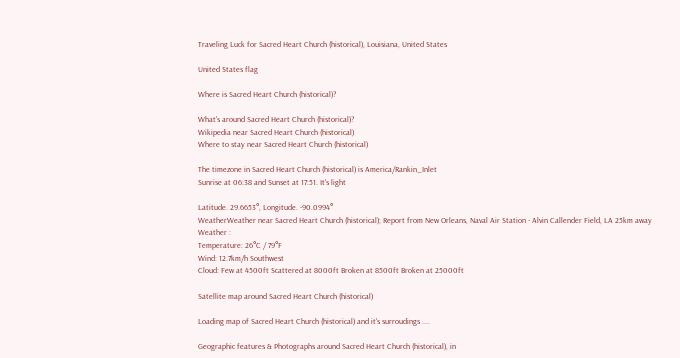Traveling Luck for Sacred Heart Church (historical), Louisiana, United States

United States flag

Where is Sacred Heart Church (historical)?

What's around Sacred Heart Church (historical)?
Wikipedia near Sacred Heart Church (historical)
Where to stay near Sacred Heart Church (historical)

The timezone in Sacred Heart Church (historical) is America/Rankin_Inlet
Sunrise at 06:38 and Sunset at 17:51. It's light

Latitude. 29.6653°, Longitude. -90.0994°
WeatherWeather near Sacred Heart Church (historical); Report from New Orleans, Naval Air Station - Alvin Callender Field, LA 25km away
Weather :
Temperature: 26°C / 79°F
Wind: 12.7km/h Southwest
Cloud: Few at 4500ft Scattered at 8000ft Broken at 8500ft Broken at 25000ft

Satellite map around Sacred Heart Church (historical)

Loading map of Sacred Heart Church (historical) and it's surroudings ....

Geographic features & Photographs around Sacred Heart Church (historical), in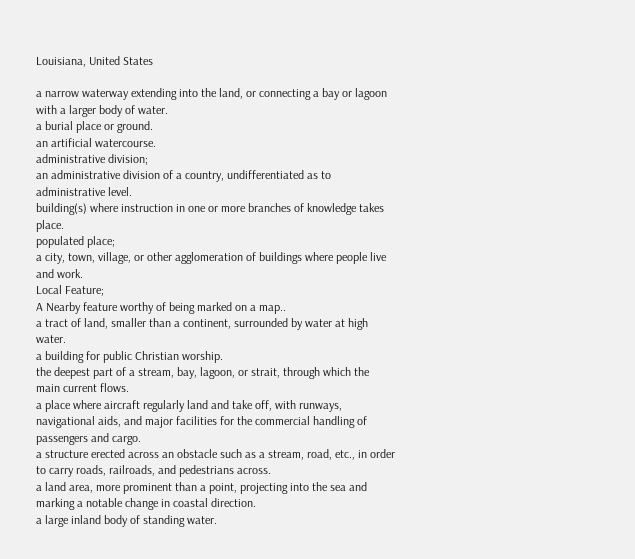Louisiana, United States

a narrow waterway extending into the land, or connecting a bay or lagoon with a larger body of water.
a burial place or ground.
an artificial watercourse.
administrative division;
an administrative division of a country, undifferentiated as to administrative level.
building(s) where instruction in one or more branches of knowledge takes place.
populated place;
a city, town, village, or other agglomeration of buildings where people live and work.
Local Feature;
A Nearby feature worthy of being marked on a map..
a tract of land, smaller than a continent, surrounded by water at high water.
a building for public Christian worship.
the deepest part of a stream, bay, lagoon, or strait, through which the main current flows.
a place where aircraft regularly land and take off, with runways, navigational aids, and major facilities for the commercial handling of passengers and cargo.
a structure erected across an obstacle such as a stream, road, etc., in order to carry roads, railroads, and pedestrians across.
a land area, more prominent than a point, projecting into the sea and marking a notable change in coastal direction.
a large inland body of standing water.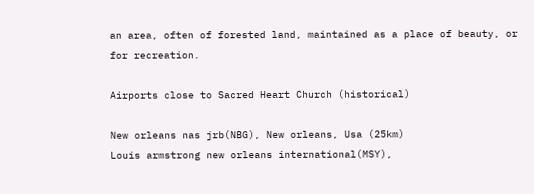an area, often of forested land, maintained as a place of beauty, or for recreation.

Airports close to Sacred Heart Church (historical)

New orleans nas jrb(NBG), New orleans, Usa (25km)
Louis armstrong new orleans international(MSY),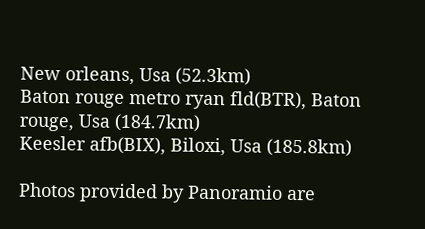New orleans, Usa (52.3km)
Baton rouge metro ryan fld(BTR), Baton rouge, Usa (184.7km)
Keesler afb(BIX), Biloxi, Usa (185.8km)

Photos provided by Panoramio are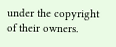under the copyright of their owners.